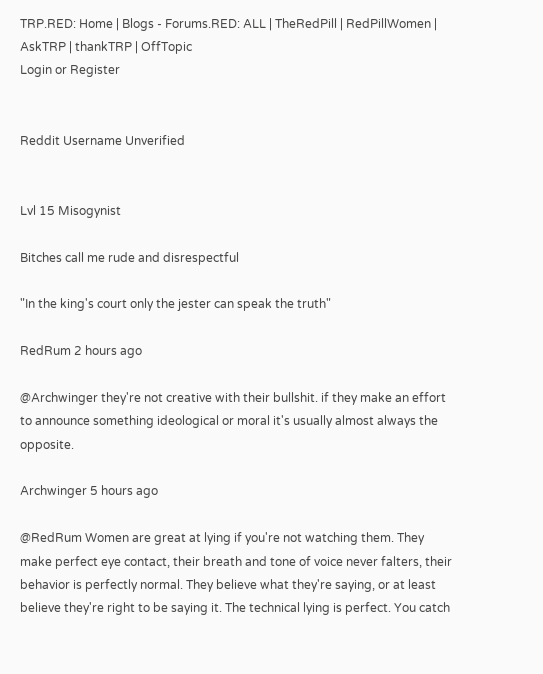TRP.RED: Home | Blogs - Forums.RED: ALL | TheRedPill | RedPillWomen | AskTRP | thankTRP | OffTopic
Login or Register


Reddit Username Unverified


Lvl 15 Misogynist

Bitches call me rude and disrespectful

"In the king's court only the jester can speak the truth"

RedRum 2 hours ago

@Archwinger they're not creative with their bullshit. if they make an effort to announce something ideological or moral it's usually almost always the opposite.

Archwinger 5 hours ago

@RedRum Women are great at lying if you're not watching them. They make perfect eye contact, their breath and tone of voice never falters, their behavior is perfectly normal. They believe what they're saying, or at least believe they're right to be saying it. The technical lying is perfect. You catch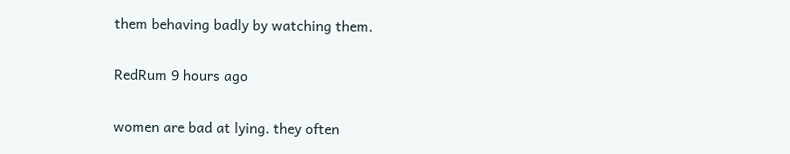them behaving badly by watching them.

RedRum 9 hours ago

women are bad at lying. they often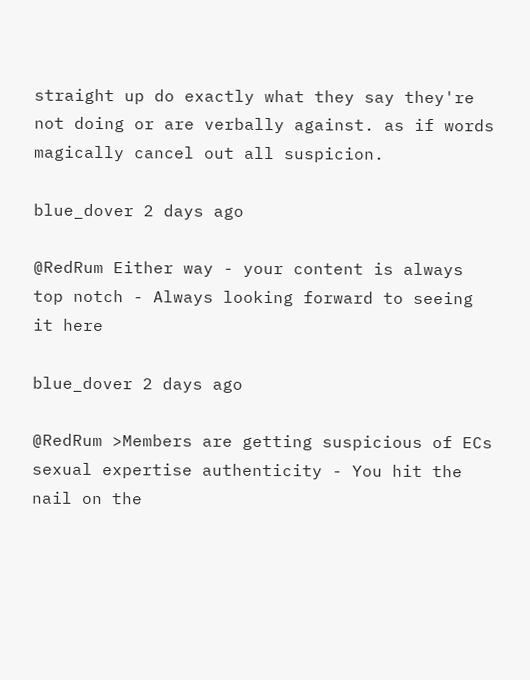straight up do exactly what they say they're not doing or are verbally against. as if words magically cancel out all suspicion.

blue_dover 2 days ago

@RedRum Either way - your content is always top notch - Always looking forward to seeing it here

blue_dover 2 days ago

@RedRum >Members are getting suspicious of ECs sexual expertise authenticity - You hit the nail on the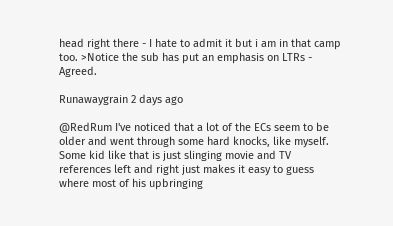head right there - I hate to admit it but i am in that camp too. >Notice the sub has put an emphasis on LTRs - Agreed.

Runawaygrain 2 days ago

@RedRum I've noticed that a lot of the ECs seem to be older and went through some hard knocks, like myself. Some kid like that is just slinging movie and TV references left and right just makes it easy to guess where most of his upbringing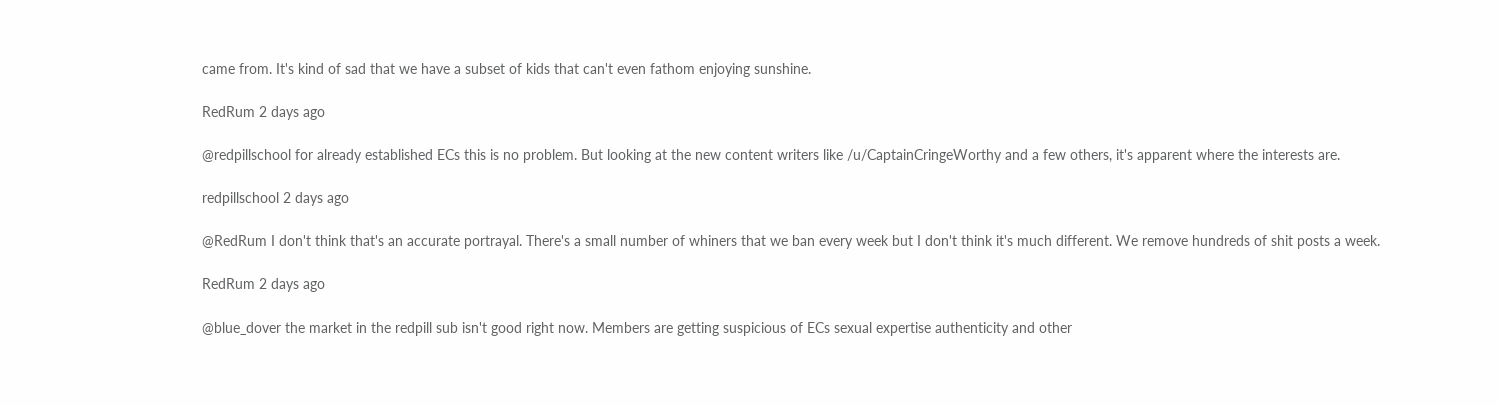came from. It's kind of sad that we have a subset of kids that can't even fathom enjoying sunshine.

RedRum 2 days ago

@redpillschool for already established ECs this is no problem. But looking at the new content writers like /u/CaptainCringeWorthy and a few others, it's apparent where the interests are.

redpillschool 2 days ago

@RedRum I don't think that's an accurate portrayal. There's a small number of whiners that we ban every week but I don't think it's much different. We remove hundreds of shit posts a week.

RedRum 2 days ago

@blue_dover the market in the redpill sub isn't good right now. Members are getting suspicious of ECs sexual expertise authenticity and other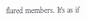flared members. It's as if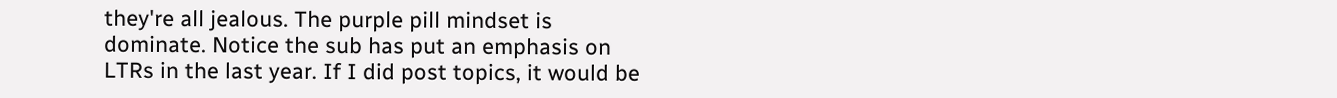they're all jealous. The purple pill mindset is dominate. Notice the sub has put an emphasis on LTRs in the last year. If I did post topics, it would be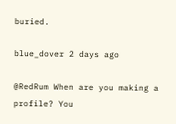buried.

blue_dover 2 days ago

@RedRum When are you making a profile? You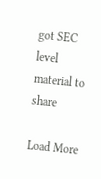got SEC level material to share

Load More